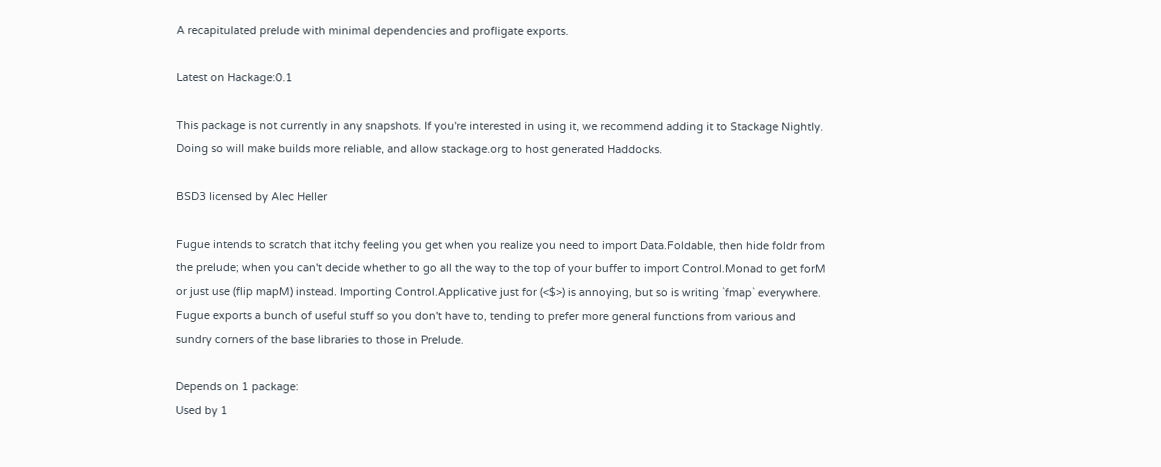A recapitulated prelude with minimal dependencies and profligate exports.

Latest on Hackage:0.1

This package is not currently in any snapshots. If you're interested in using it, we recommend adding it to Stackage Nightly. Doing so will make builds more reliable, and allow stackage.org to host generated Haddocks.

BSD3 licensed by Alec Heller

Fugue intends to scratch that itchy feeling you get when you realize you need to import Data.Foldable, then hide foldr from the prelude; when you can't decide whether to go all the way to the top of your buffer to import Control.Monad to get forM or just use (flip mapM) instead. Importing Control.Applicative just for (<$>) is annoying, but so is writing `fmap` everywhere. Fugue exports a bunch of useful stuff so you don't have to, tending to prefer more general functions from various and sundry corners of the base libraries to those in Prelude.

Depends on 1 package:
Used by 1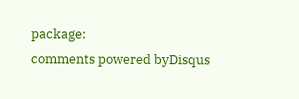package:
comments powered byDisqus